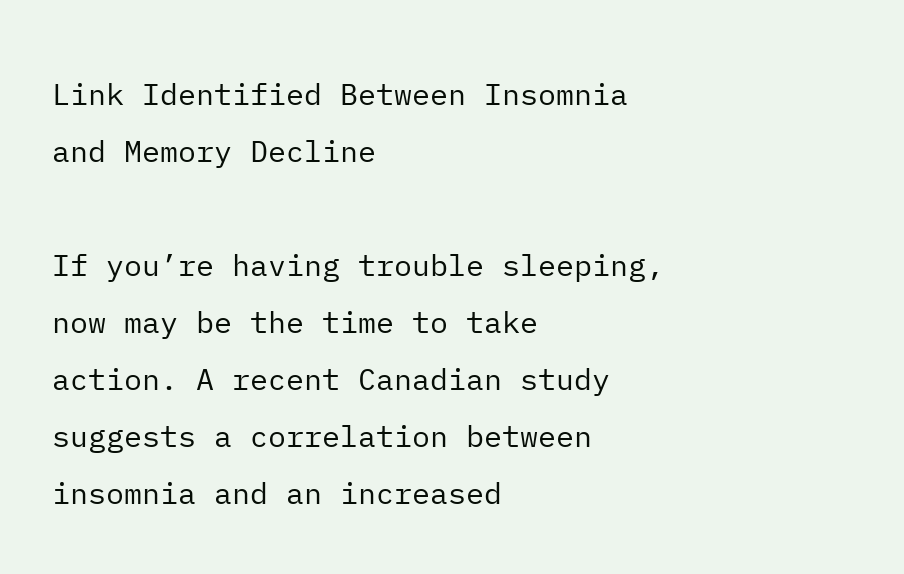Link Identified Between Insomnia and Memory Decline

If you’re having trouble sleeping, now may be the time to take action. A recent Canadian study suggests a correlation between insomnia and an increased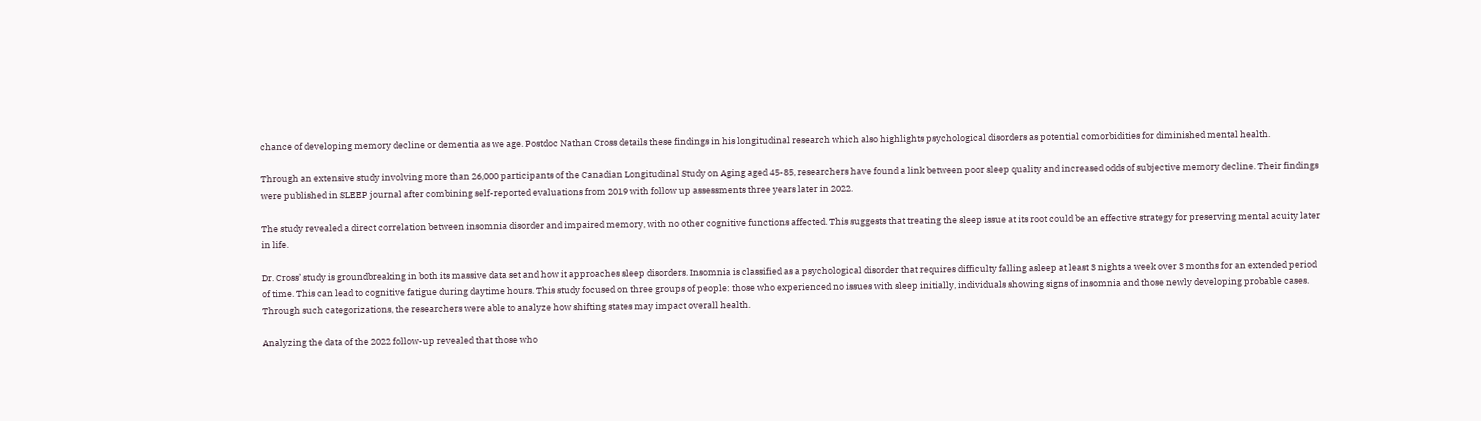chance of developing memory decline or dementia as we age. Postdoc Nathan Cross details these findings in his longitudinal research which also highlights psychological disorders as potential comorbidities for diminished mental health.

Through an extensive study involving more than 26,000 participants of the Canadian Longitudinal Study on Aging aged 45-85, researchers have found a link between poor sleep quality and increased odds of subjective memory decline. Their findings were published in SLEEP journal after combining self-reported evaluations from 2019 with follow up assessments three years later in 2022.

The study revealed a direct correlation between insomnia disorder and impaired memory, with no other cognitive functions affected. This suggests that treating the sleep issue at its root could be an effective strategy for preserving mental acuity later in life.

Dr. Cross’ study is groundbreaking in both its massive data set and how it approaches sleep disorders. Insomnia is classified as a psychological disorder that requires difficulty falling asleep at least 3 nights a week over 3 months for an extended period of time. This can lead to cognitive fatigue during daytime hours. This study focused on three groups of people: those who experienced no issues with sleep initially, individuals showing signs of insomnia and those newly developing probable cases. Through such categorizations, the researchers were able to analyze how shifting states may impact overall health.

Analyzing the data of the 2022 follow-up revealed that those who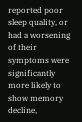reported poor sleep quality, or had a worsening of their symptoms were significantly more likely to show memory decline,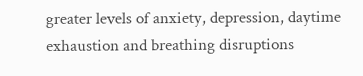greater levels of anxiety, depression, daytime exhaustion and breathing disruptions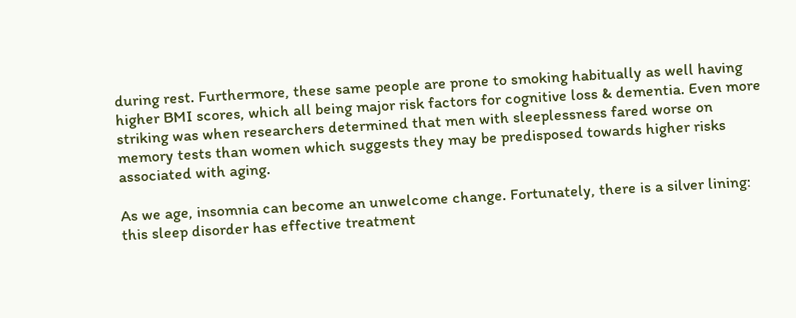during rest. Furthermore, these same people are prone to smoking habitually as well having higher BMI scores, which all being major risk factors for cognitive loss & dementia. Even more striking was when researchers determined that men with sleeplessness fared worse on memory tests than women which suggests they may be predisposed towards higher risks associated with aging.

As we age, insomnia can become an unwelcome change. Fortunately, there is a silver lining: this sleep disorder has effective treatment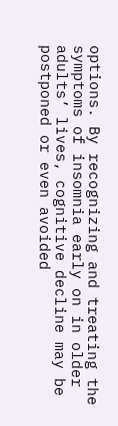options. By recognizing and treating the symptoms of insomnia early on in older adults’ lives, cognitive decline may be postponed or even avoided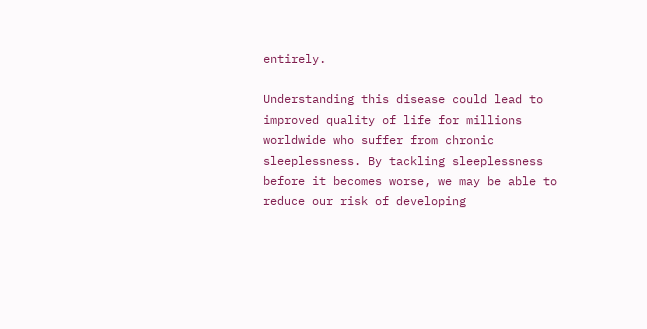entirely.

Understanding this disease could lead to improved quality of life for millions worldwide who suffer from chronic sleeplessness. By tackling sleeplessness before it becomes worse, we may be able to reduce our risk of developing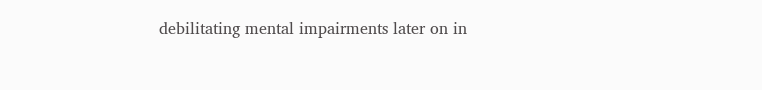debilitating mental impairments later on in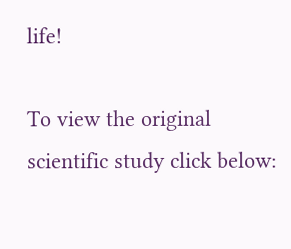life!

To view the original scientific study click below: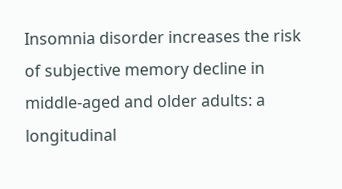Insomnia disorder increases the risk of subjective memory decline in middle-aged and older adults: a longitudinal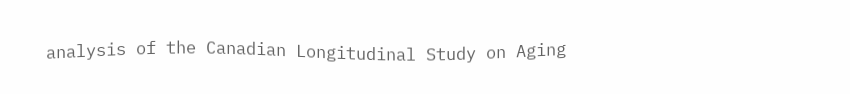analysis of the Canadian Longitudinal Study on Aging